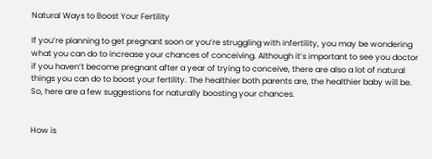Natural Ways to Boost Your Fertility

If you’re planning to get pregnant soon or you’re struggling with infertility, you may be wondering what you can do to increase your chances of conceiving. Although it’s important to see you doctor if you haven’t become pregnant after a year of trying to conceive, there are also a lot of natural things you can do to boost your fertility. The healthier both parents are, the healthier baby will be. So, here are a few suggestions for naturally boosting your chances.


How is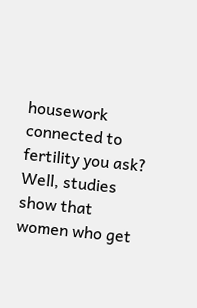housework connected to fertility you ask? Well, studies show that women who get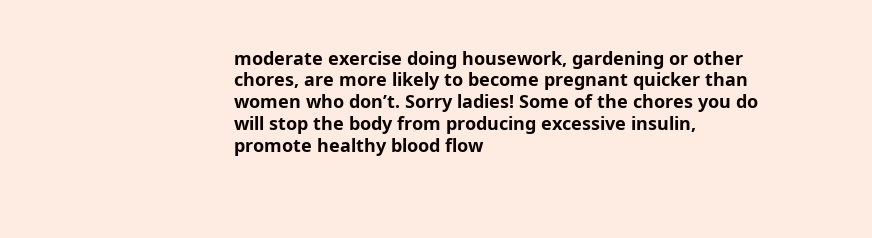moderate exercise doing housework, gardening or other chores, are more likely to become pregnant quicker than women who don’t. Sorry ladies! Some of the chores you do will stop the body from producing excessive insulin, promote healthy blood flow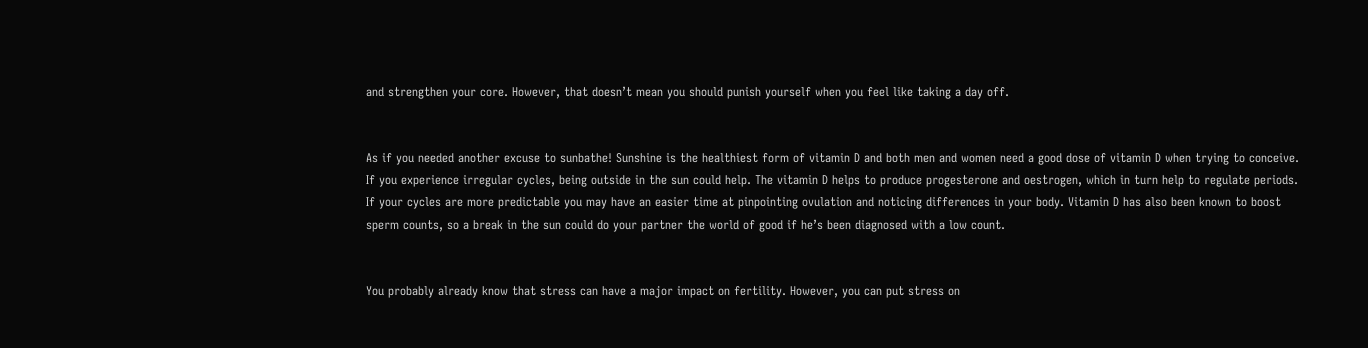and strengthen your core. However, that doesn’t mean you should punish yourself when you feel like taking a day off.


As if you needed another excuse to sunbathe! Sunshine is the healthiest form of vitamin D and both men and women need a good dose of vitamin D when trying to conceive. If you experience irregular cycles, being outside in the sun could help. The vitamin D helps to produce progesterone and oestrogen, which in turn help to regulate periods. If your cycles are more predictable you may have an easier time at pinpointing ovulation and noticing differences in your body. Vitamin D has also been known to boost sperm counts, so a break in the sun could do your partner the world of good if he’s been diagnosed with a low count.


You probably already know that stress can have a major impact on fertility. However, you can put stress on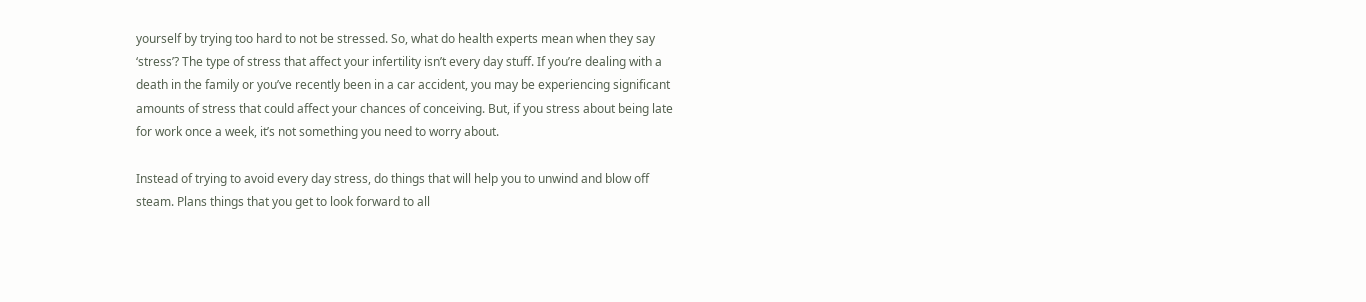yourself by trying too hard to not be stressed. So, what do health experts mean when they say ‘stress’? The type of stress that affect your infertility isn’t every day stuff. If you’re dealing with a death in the family or you’ve recently been in a car accident, you may be experiencing significant amounts of stress that could affect your chances of conceiving. But, if you stress about being late for work once a week, it’s not something you need to worry about.

Instead of trying to avoid every day stress, do things that will help you to unwind and blow off steam. Plans things that you get to look forward to all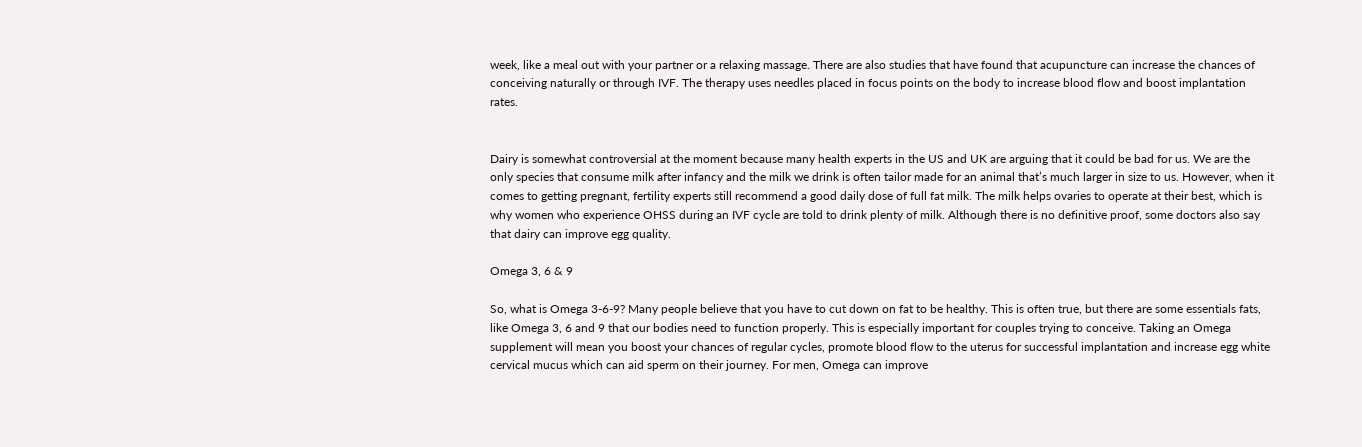week, like a meal out with your partner or a relaxing massage. There are also studies that have found that acupuncture can increase the chances of conceiving naturally or through IVF. The therapy uses needles placed in focus points on the body to increase blood flow and boost implantation rates.


Dairy is somewhat controversial at the moment because many health experts in the US and UK are arguing that it could be bad for us. We are the only species that consume milk after infancy and the milk we drink is often tailor made for an animal that’s much larger in size to us. However, when it comes to getting pregnant, fertility experts still recommend a good daily dose of full fat milk. The milk helps ovaries to operate at their best, which is why women who experience OHSS during an IVF cycle are told to drink plenty of milk. Although there is no definitive proof, some doctors also say that dairy can improve egg quality.

Omega 3, 6 & 9

So, what is Omega 3-6-9? Many people believe that you have to cut down on fat to be healthy. This is often true, but there are some essentials fats, like Omega 3, 6 and 9 that our bodies need to function properly. This is especially important for couples trying to conceive. Taking an Omega supplement will mean you boost your chances of regular cycles, promote blood flow to the uterus for successful implantation and increase egg white cervical mucus which can aid sperm on their journey. For men, Omega can improve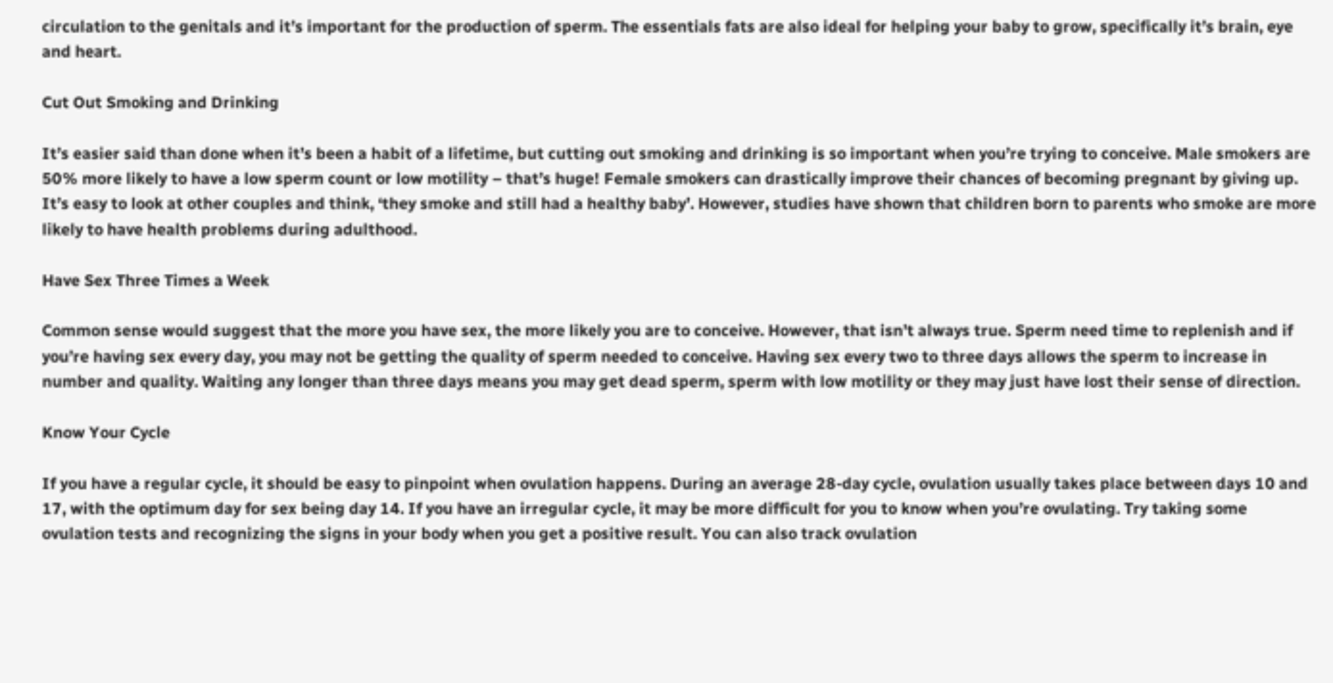circulation to the genitals and it’s important for the production of sperm. The essentials fats are also ideal for helping your baby to grow, specifically it’s brain, eye and heart.

Cut Out Smoking and Drinking

It’s easier said than done when it’s been a habit of a lifetime, but cutting out smoking and drinking is so important when you’re trying to conceive. Male smokers are 50% more likely to have a low sperm count or low motility – that’s huge! Female smokers can drastically improve their chances of becoming pregnant by giving up. It’s easy to look at other couples and think, ‘they smoke and still had a healthy baby’. However, studies have shown that children born to parents who smoke are more likely to have health problems during adulthood.

Have Sex Three Times a Week

Common sense would suggest that the more you have sex, the more likely you are to conceive. However, that isn’t always true. Sperm need time to replenish and if you’re having sex every day, you may not be getting the quality of sperm needed to conceive. Having sex every two to three days allows the sperm to increase in number and quality. Waiting any longer than three days means you may get dead sperm, sperm with low motility or they may just have lost their sense of direction.

Know Your Cycle

If you have a regular cycle, it should be easy to pinpoint when ovulation happens. During an average 28-day cycle, ovulation usually takes place between days 10 and 17, with the optimum day for sex being day 14. If you have an irregular cycle, it may be more difficult for you to know when you’re ovulating. Try taking some ovulation tests and recognizing the signs in your body when you get a positive result. You can also track ovulation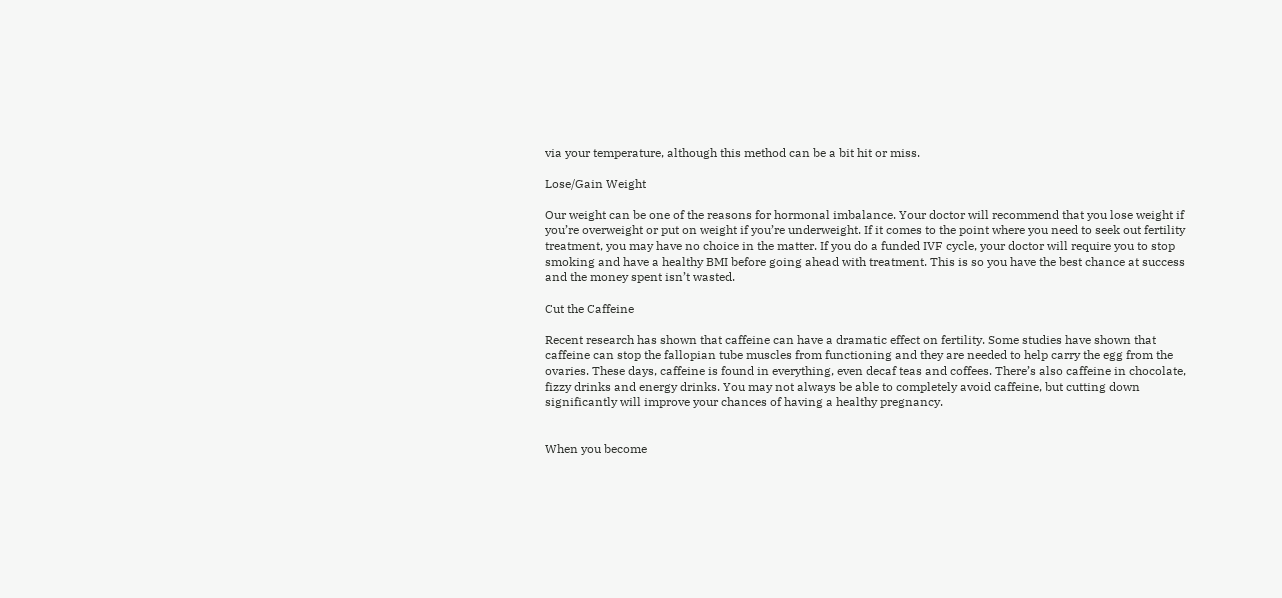via your temperature, although this method can be a bit hit or miss.

Lose/Gain Weight

Our weight can be one of the reasons for hormonal imbalance. Your doctor will recommend that you lose weight if you’re overweight or put on weight if you’re underweight. If it comes to the point where you need to seek out fertility treatment, you may have no choice in the matter. If you do a funded IVF cycle, your doctor will require you to stop smoking and have a healthy BMI before going ahead with treatment. This is so you have the best chance at success and the money spent isn’t wasted.

Cut the Caffeine

Recent research has shown that caffeine can have a dramatic effect on fertility. Some studies have shown that caffeine can stop the fallopian tube muscles from functioning and they are needed to help carry the egg from the ovaries. These days, caffeine is found in everything, even decaf teas and coffees. There’s also caffeine in chocolate, fizzy drinks and energy drinks. You may not always be able to completely avoid caffeine, but cutting down significantly will improve your chances of having a healthy pregnancy.


When you become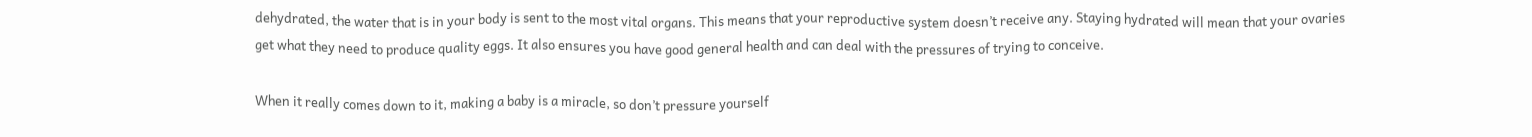dehydrated, the water that is in your body is sent to the most vital organs. This means that your reproductive system doesn’t receive any. Staying hydrated will mean that your ovaries get what they need to produce quality eggs. It also ensures you have good general health and can deal with the pressures of trying to conceive.

When it really comes down to it, making a baby is a miracle, so don’t pressure yourself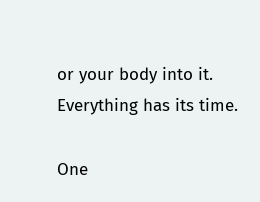or your body into it. Everything has its time.

One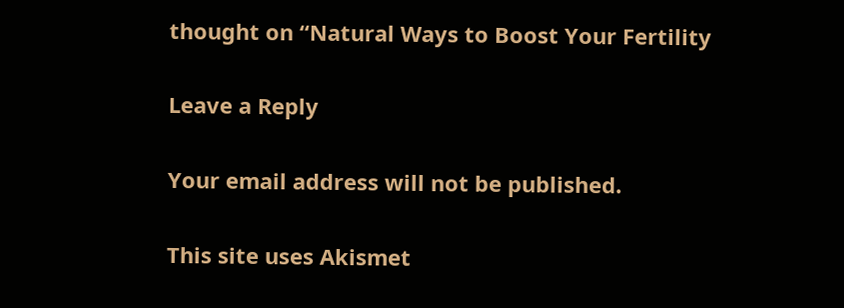thought on “Natural Ways to Boost Your Fertility

Leave a Reply

Your email address will not be published.

This site uses Akismet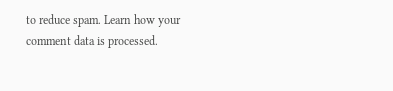to reduce spam. Learn how your comment data is processed.